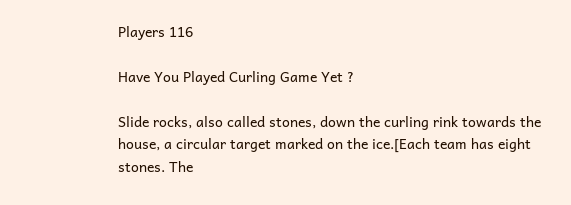Players 116

Have You Played Curling Game Yet ?

Slide rocks, also called stones, down the curling rink towards the house, a circular target marked on the ice.[Each team has eight stones. The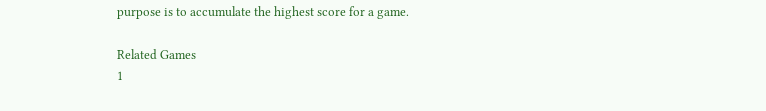purpose is to accumulate the highest score for a game.

Related Games
1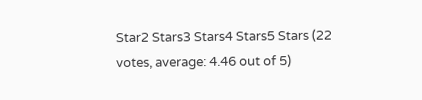Star2 Stars3 Stars4 Stars5 Stars (22 votes, average: 4.46 out of 5)